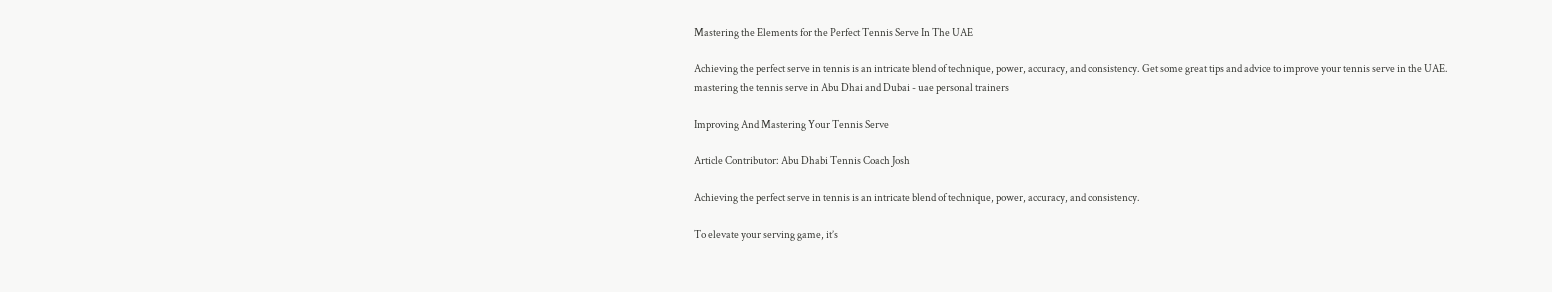Mastering the Elements for the Perfect Tennis Serve In The UAE

Achieving the perfect serve in tennis is an intricate blend of technique, power, accuracy, and consistency. Get some great tips and advice to improve your tennis serve in the UAE.
mastering the tennis serve in Abu Dhai and Dubai - uae personal trainers

Improving And Mastering Your Tennis Serve

Article Contributor: Abu Dhabi Tennis Coach Josh

Achieving the perfect serve in tennis is an intricate blend of technique, power, accuracy, and consistency.

To elevate your serving game, it’s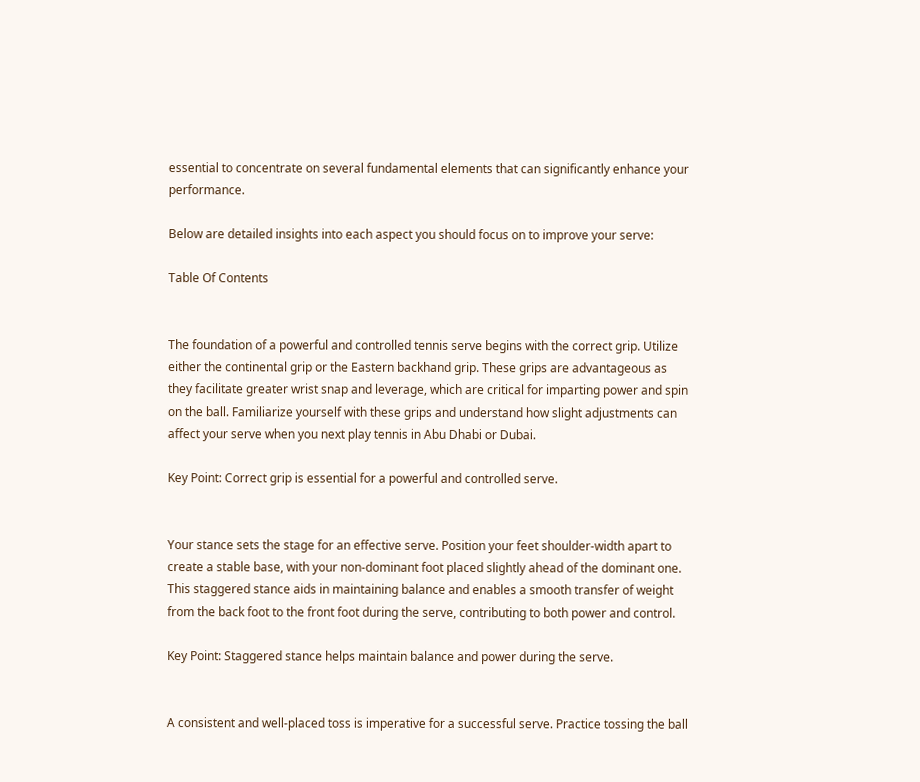essential to concentrate on several fundamental elements that can significantly enhance your performance.

Below are detailed insights into each aspect you should focus on to improve your serve:

Table Of Contents


The foundation of a powerful and controlled tennis serve begins with the correct grip. Utilize either the continental grip or the Eastern backhand grip. These grips are advantageous as they facilitate greater wrist snap and leverage, which are critical for imparting power and spin on the ball. Familiarize yourself with these grips and understand how slight adjustments can affect your serve when you next play tennis in Abu Dhabi or Dubai.

Key Point: Correct grip is essential for a powerful and controlled serve.


Your stance sets the stage for an effective serve. Position your feet shoulder-width apart to create a stable base, with your non-dominant foot placed slightly ahead of the dominant one. This staggered stance aids in maintaining balance and enables a smooth transfer of weight from the back foot to the front foot during the serve, contributing to both power and control.

Key Point: Staggered stance helps maintain balance and power during the serve.


A consistent and well-placed toss is imperative for a successful serve. Practice tossing the ball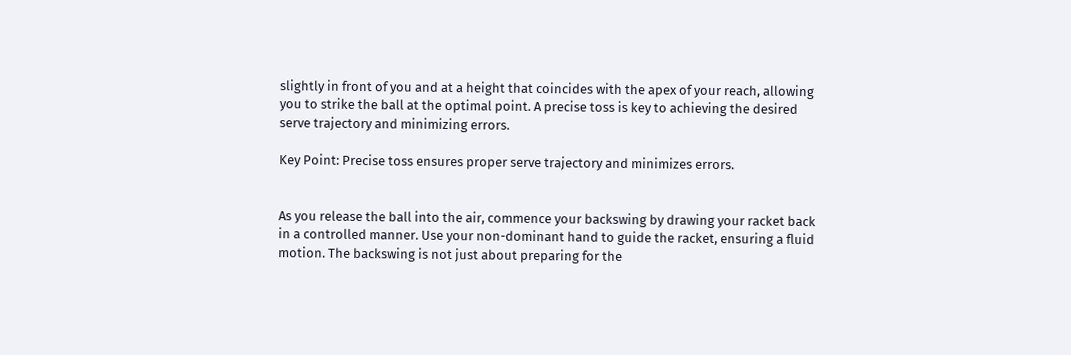slightly in front of you and at a height that coincides with the apex of your reach, allowing you to strike the ball at the optimal point. A precise toss is key to achieving the desired serve trajectory and minimizing errors.

Key Point: Precise toss ensures proper serve trajectory and minimizes errors.


As you release the ball into the air, commence your backswing by drawing your racket back in a controlled manner. Use your non-dominant hand to guide the racket, ensuring a fluid motion. The backswing is not just about preparing for the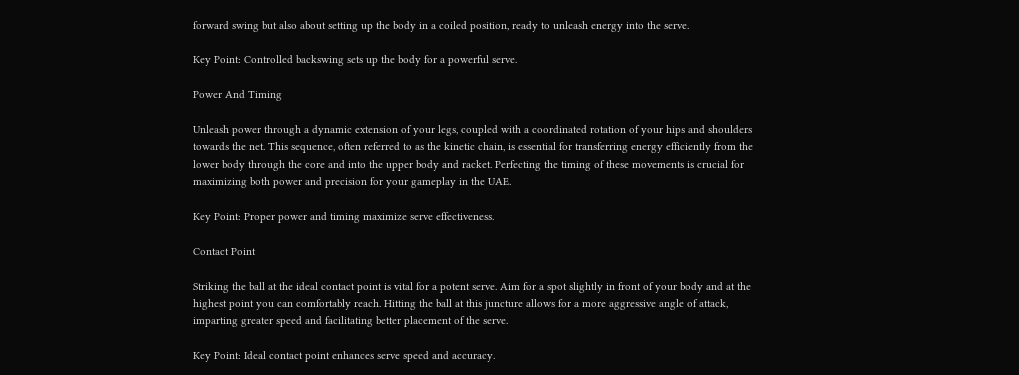forward swing but also about setting up the body in a coiled position, ready to unleash energy into the serve.

Key Point: Controlled backswing sets up the body for a powerful serve.

Power And Timing

Unleash power through a dynamic extension of your legs, coupled with a coordinated rotation of your hips and shoulders towards the net. This sequence, often referred to as the kinetic chain, is essential for transferring energy efficiently from the lower body through the core and into the upper body and racket. Perfecting the timing of these movements is crucial for maximizing both power and precision for your gameplay in the UAE.

Key Point: Proper power and timing maximize serve effectiveness.

Contact Point

Striking the ball at the ideal contact point is vital for a potent serve. Aim for a spot slightly in front of your body and at the highest point you can comfortably reach. Hitting the ball at this juncture allows for a more aggressive angle of attack, imparting greater speed and facilitating better placement of the serve.

Key Point: Ideal contact point enhances serve speed and accuracy.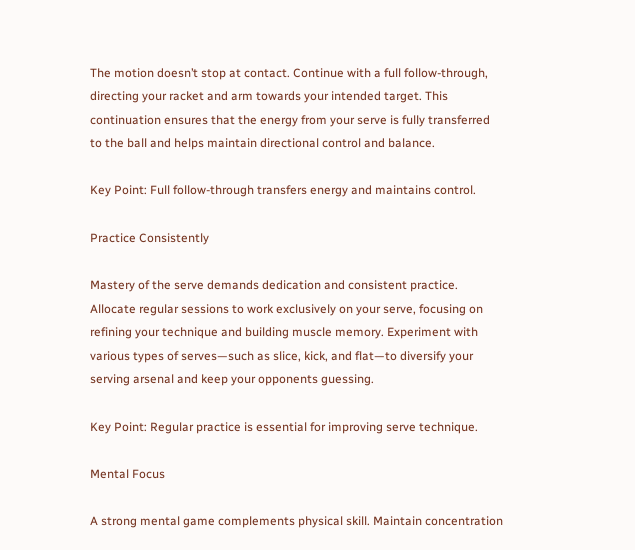The motion doesn’t stop at contact. Continue with a full follow-through, directing your racket and arm towards your intended target. This continuation ensures that the energy from your serve is fully transferred to the ball and helps maintain directional control and balance.

Key Point: Full follow-through transfers energy and maintains control.

Practice Consistently

Mastery of the serve demands dedication and consistent practice. Allocate regular sessions to work exclusively on your serve, focusing on refining your technique and building muscle memory. Experiment with various types of serves—such as slice, kick, and flat—to diversify your serving arsenal and keep your opponents guessing.

Key Point: Regular practice is essential for improving serve technique.

Mental Focus

A strong mental game complements physical skill. Maintain concentration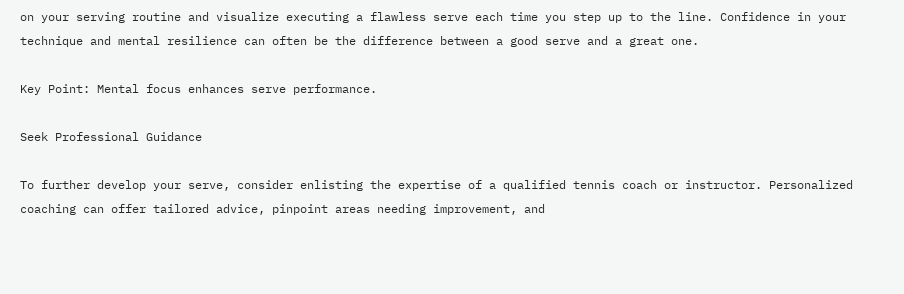on your serving routine and visualize executing a flawless serve each time you step up to the line. Confidence in your technique and mental resilience can often be the difference between a good serve and a great one.

Key Point: Mental focus enhances serve performance.

Seek Professional Guidance

To further develop your serve, consider enlisting the expertise of a qualified tennis coach or instructor. Personalized coaching can offer tailored advice, pinpoint areas needing improvement, and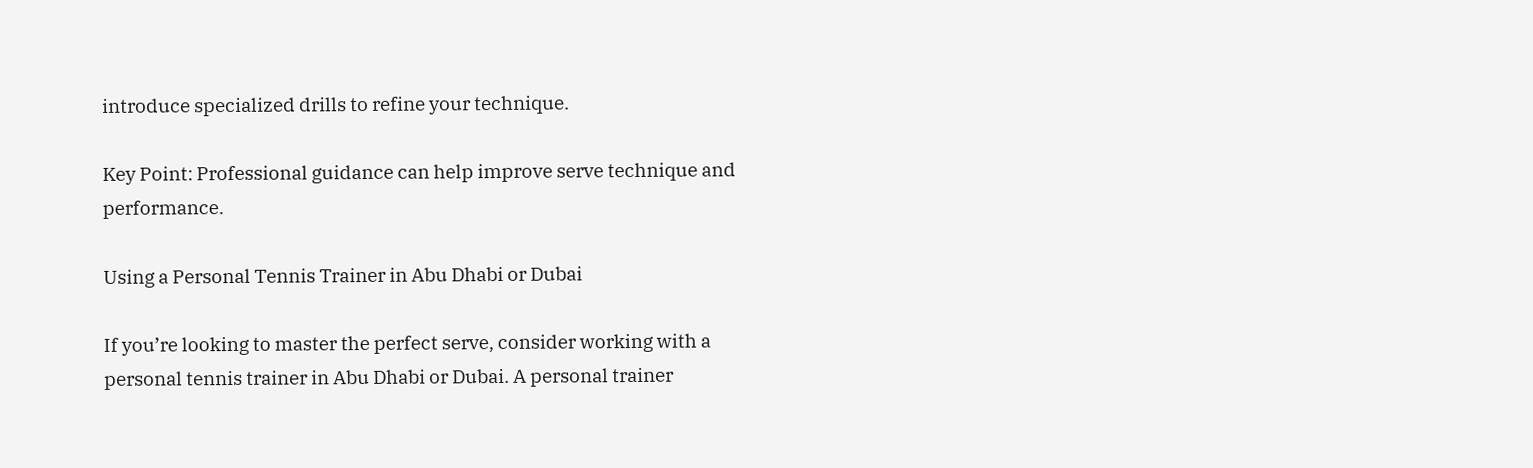introduce specialized drills to refine your technique.

Key Point: Professional guidance can help improve serve technique and performance.

Using a Personal Tennis Trainer in Abu Dhabi or Dubai

If you’re looking to master the perfect serve, consider working with a personal tennis trainer in Abu Dhabi or Dubai. A personal trainer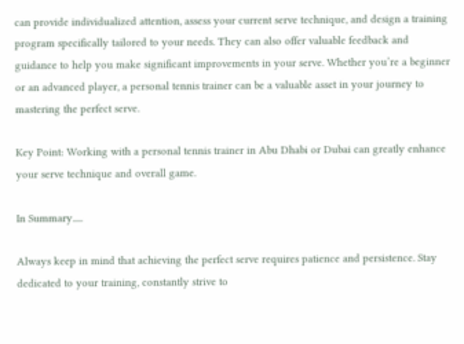can provide individualized attention, assess your current serve technique, and design a training program specifically tailored to your needs. They can also offer valuable feedback and guidance to help you make significant improvements in your serve. Whether you’re a beginner or an advanced player, a personal tennis trainer can be a valuable asset in your journey to mastering the perfect serve.

Key Point: Working with a personal tennis trainer in Abu Dhabi or Dubai can greatly enhance your serve technique and overall game.

In Summary.....

Always keep in mind that achieving the perfect serve requires patience and persistence. Stay dedicated to your training, constantly strive to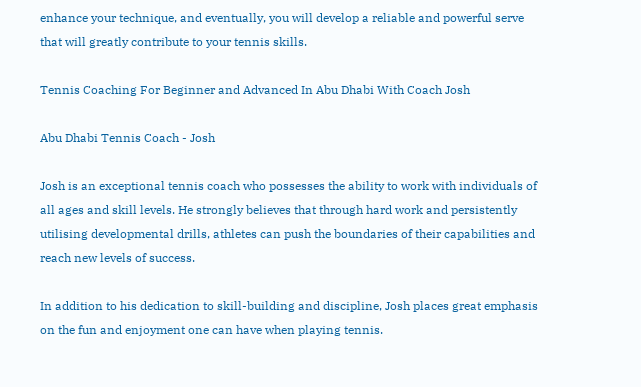enhance your technique, and eventually, you will develop a reliable and powerful serve that will greatly contribute to your tennis skills.

Tennis Coaching For Beginner and Advanced In Abu Dhabi With Coach Josh

Abu Dhabi Tennis Coach - Josh

Josh is an exceptional tennis coach who possesses the ability to work with individuals of all ages and skill levels. He strongly believes that through hard work and persistently utilising developmental drills, athletes can push the boundaries of their capabilities and reach new levels of success.

In addition to his dedication to skill-building and discipline, Josh places great emphasis on the fun and enjoyment one can have when playing tennis.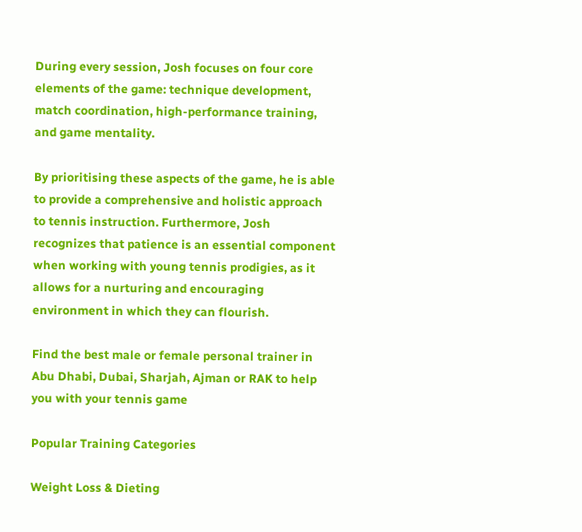During every session, Josh focuses on four core elements of the game: technique development, match coordination, high-performance training, and game mentality.

By prioritising these aspects of the game, he is able to provide a comprehensive and holistic approach to tennis instruction. Furthermore, Josh recognizes that patience is an essential component when working with young tennis prodigies, as it allows for a nurturing and encouraging environment in which they can flourish.

Find the best male or female personal trainer in Abu Dhabi, Dubai, Sharjah, Ajman or RAK to help you with your tennis game

Popular Training Categories

Weight Loss & Dieting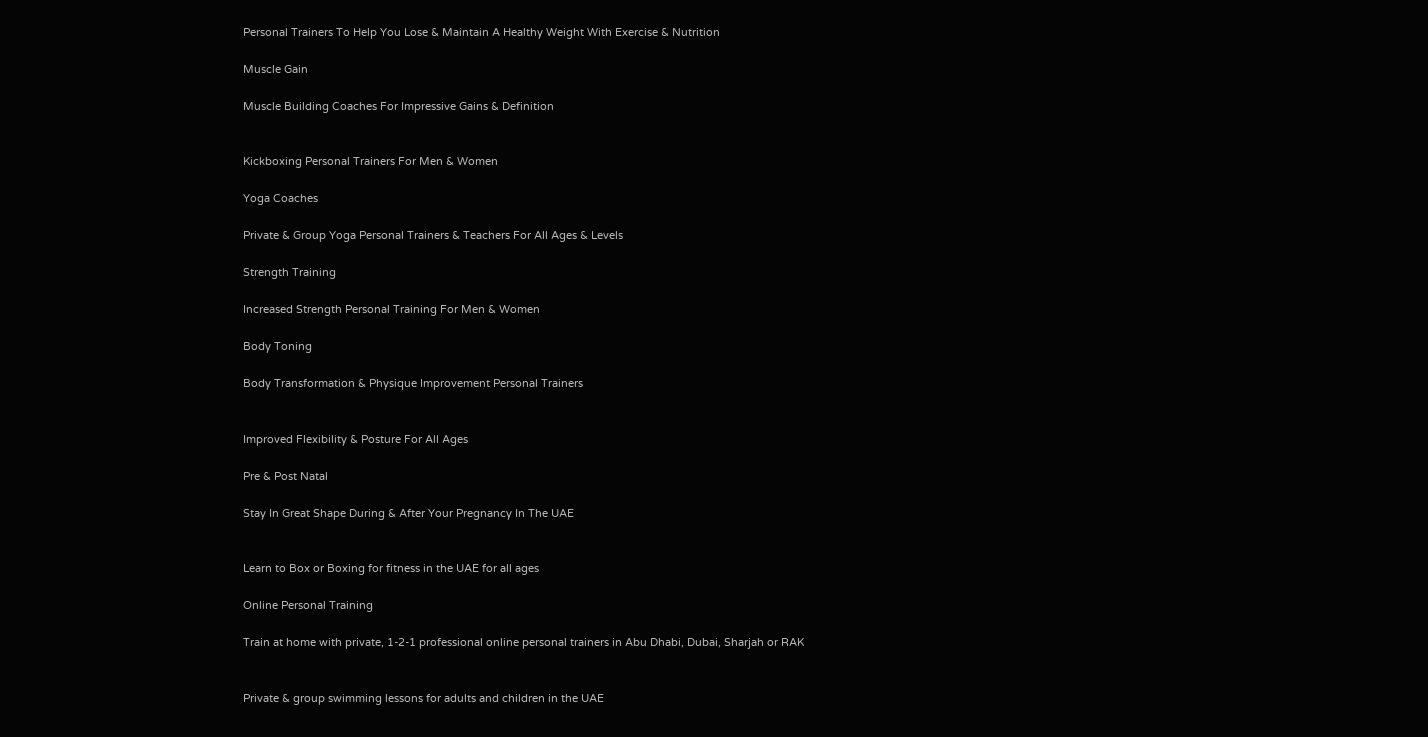Personal Trainers To Help You Lose & Maintain A Healthy Weight With Exercise & Nutrition

Muscle Gain

Muscle Building Coaches For Impressive Gains & Definition


Kickboxing Personal Trainers For Men & Women

Yoga Coaches

Private & Group Yoga Personal Trainers & Teachers For All Ages & Levels

Strength Training

Increased Strength Personal Training For Men & Women

Body Toning

Body Transformation & Physique Improvement Personal Trainers


Improved Flexibility & Posture For All Ages

Pre & Post Natal

Stay In Great Shape During & After Your Pregnancy In The UAE


Learn to Box or Boxing for fitness in the UAE for all ages

Online Personal Training

Train at home with private, 1-2-1 professional online personal trainers in Abu Dhabi, Dubai, Sharjah or RAK


Private & group swimming lessons for adults and children in the UAE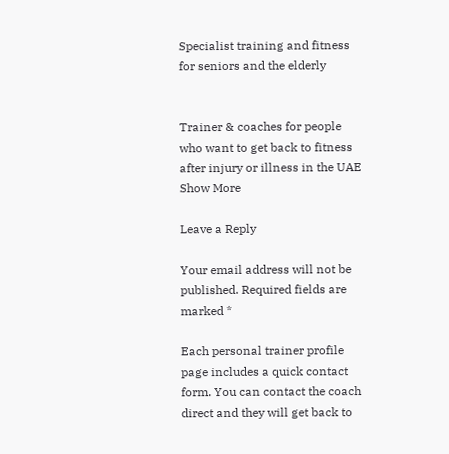Specialist training and fitness for seniors and the elderly


Trainer & coaches for people who want to get back to fitness after injury or illness in the UAE
Show More

Leave a Reply

Your email address will not be published. Required fields are marked *

Each personal trainer profile page includes a quick contact form. You can contact the coach direct and they will get back to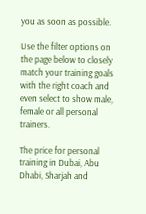you as soon as possible.

Use the filter options on the page below to closely match your training goals with the right coach and even select to show male, female or all personal trainers.

The price for personal training in Dubai, Abu Dhabi, Sharjah and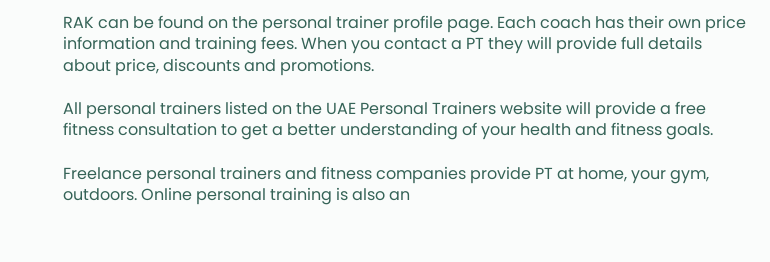RAK can be found on the personal trainer profile page. Each coach has their own price information and training fees. When you contact a PT they will provide full details about price, discounts and promotions.

All personal trainers listed on the UAE Personal Trainers website will provide a free fitness consultation to get a better understanding of your health and fitness goals.

Freelance personal trainers and fitness companies provide PT at home, your gym, outdoors. Online personal training is also an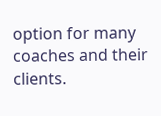option for many coaches and their clients.